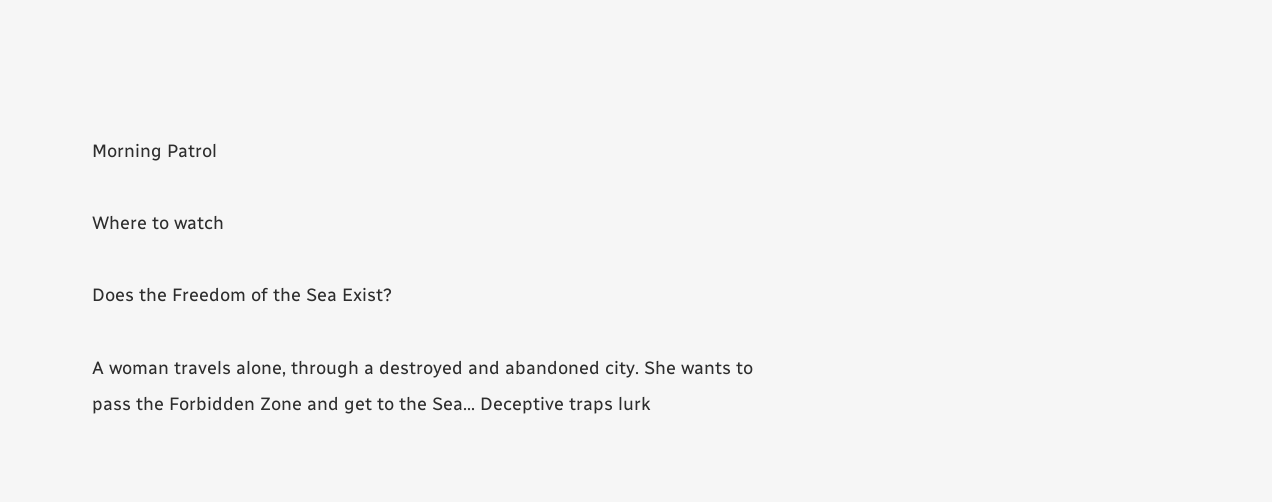Morning Patrol

Where to watch

Does the Freedom of the Sea Exist?

A woman travels alone, through a destroyed and abandoned city. She wants to pass the Forbidden Zone and get to the Sea… Deceptive traps lurk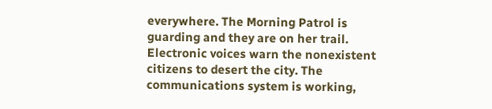everywhere. The Morning Patrol is guarding and they are on her trail. Electronic voices warn the nonexistent citizens to desert the city. The communications system is working,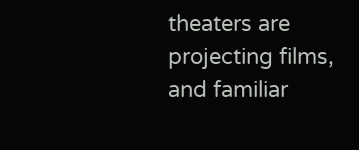theaters are projecting films, and familiar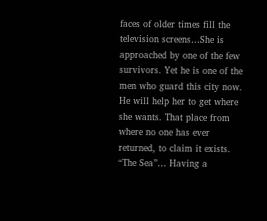faces of older times fill the television screens…She is approached by one of the few survivors. Yet he is one of the men who guard this city now. He will help her to get where she wants. That place from where no one has ever returned, to claim it exists. “The Sea”… Having a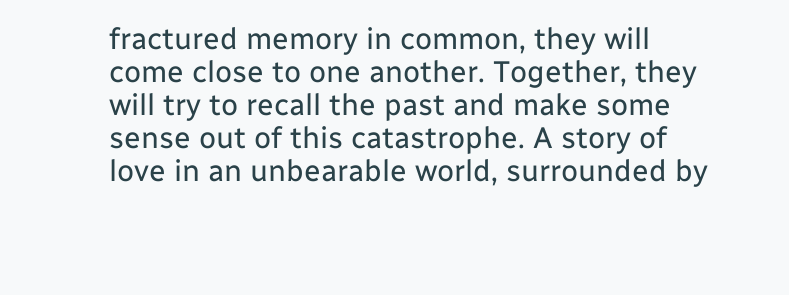fractured memory in common, they will come close to one another. Together, they will try to recall the past and make some sense out of this catastrophe. A story of love in an unbearable world, surrounded by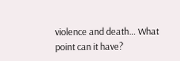violence and death… What point can it have?